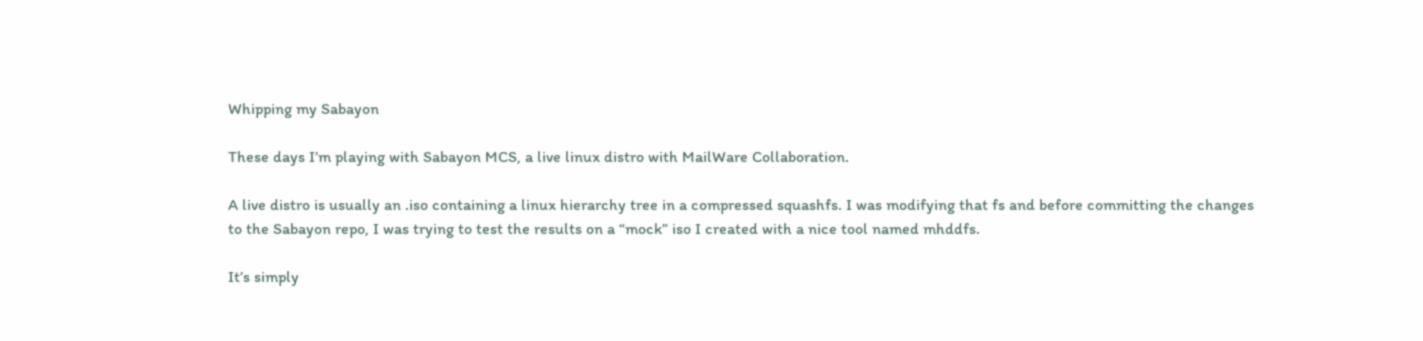Whipping my Sabayon

These days I’m playing with Sabayon MCS, a live linux distro with MailWare Collaboration.

A live distro is usually an .iso containing a linux hierarchy tree in a compressed squashfs. I was modifying that fs and before committing the changes to the Sabayon repo, I was trying to test the results on a “mock” iso I created with a nice tool named mhddfs.

It’s simply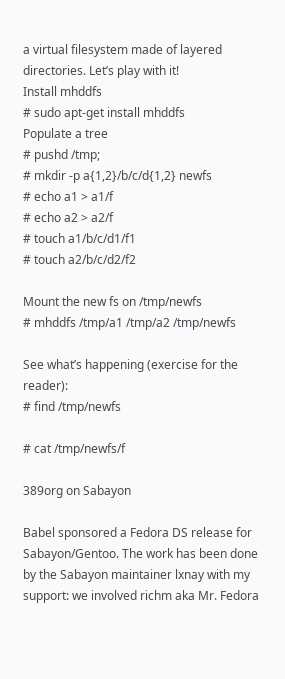a virtual filesystem made of layered directories. Let’s play with it!
Install mhddfs
# sudo apt-get install mhddfs
Populate a tree
# pushd /tmp;
# mkdir -p a{1,2}/b/c/d{1,2} newfs
# echo a1 > a1/f
# echo a2 > a2/f
# touch a1/b/c/d1/f1
# touch a2/b/c/d2/f2

Mount the new fs on /tmp/newfs
# mhddfs /tmp/a1 /tmp/a2 /tmp/newfs

See what’s happening (exercise for the reader):
# find /tmp/newfs

# cat /tmp/newfs/f

389org on Sabayon

Babel sponsored a Fedora DS release for Sabayon/Gentoo. The work has been done by the Sabayon maintainer lxnay with my support: we involved richm aka Mr. Fedora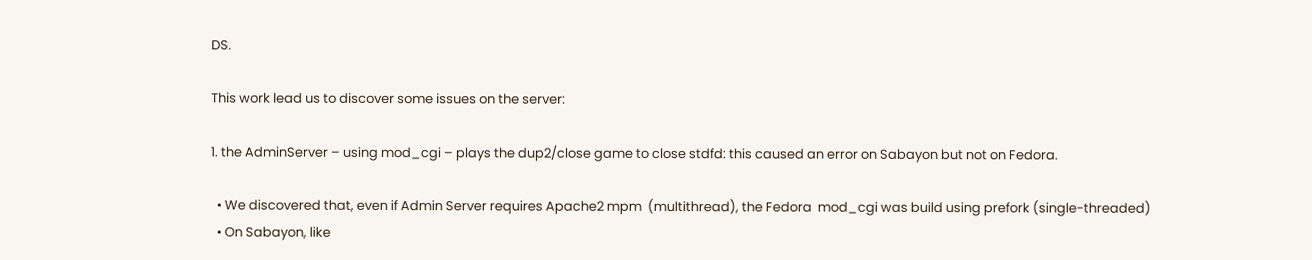DS.

This work lead us to discover some issues on the server:

1. the AdminServer – using mod_cgi – plays the dup2/close game to close stdfd: this caused an error on Sabayon but not on Fedora.

  • We discovered that, even if Admin Server requires Apache2 mpm  (multithread), the Fedora  mod_cgi was build using prefork (single-threaded)
  • On Sabayon, like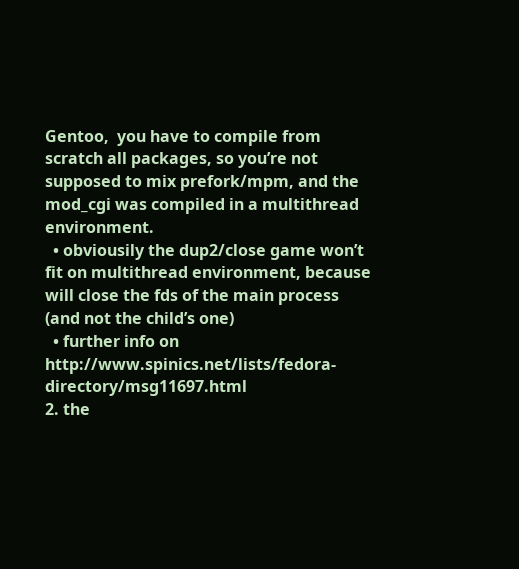Gentoo,  you have to compile from scratch all packages, so you’re not supposed to mix prefork/mpm, and the mod_cgi was compiled in a multithread environment.
  • obviousily the dup2/close game won’t fit on multithread environment, because will close the fds of the main process (and not the child’s one)
  • further info on http://www.spinics.net/lists/fedora-directory/msg11697.html
2. the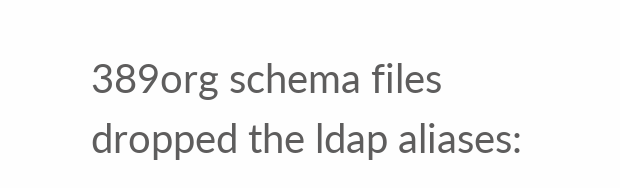389org schema files dropped the ldap aliases: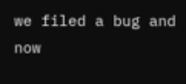we filed a bug and now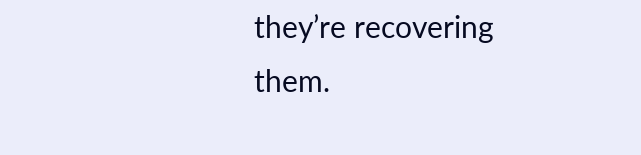they’re recovering them.